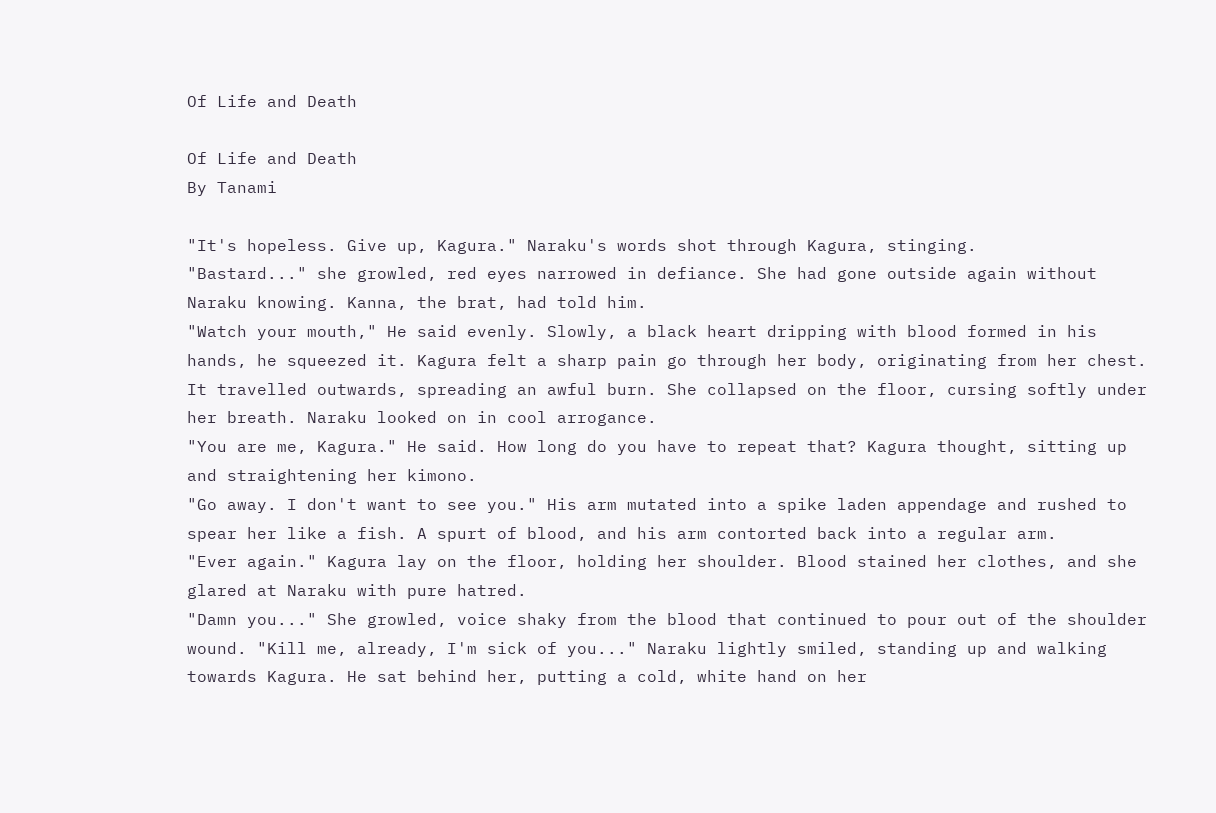Of Life and Death

Of Life and Death
By Tanami

"It's hopeless. Give up, Kagura." Naraku's words shot through Kagura, stinging.
"Bastard..." she growled, red eyes narrowed in defiance. She had gone outside again without Naraku knowing. Kanna, the brat, had told him.
"Watch your mouth," He said evenly. Slowly, a black heart dripping with blood formed in his hands, he squeezed it. Kagura felt a sharp pain go through her body, originating from her chest. It travelled outwards, spreading an awful burn. She collapsed on the floor, cursing softly under her breath. Naraku looked on in cool arrogance.
"You are me, Kagura." He said. How long do you have to repeat that? Kagura thought, sitting up and straightening her kimono.
"Go away. I don't want to see you." His arm mutated into a spike laden appendage and rushed to spear her like a fish. A spurt of blood, and his arm contorted back into a regular arm.
"Ever again." Kagura lay on the floor, holding her shoulder. Blood stained her clothes, and she glared at Naraku with pure hatred.
"Damn you..." She growled, voice shaky from the blood that continued to pour out of the shoulder wound. "Kill me, already, I'm sick of you..." Naraku lightly smiled, standing up and walking towards Kagura. He sat behind her, putting a cold, white hand on her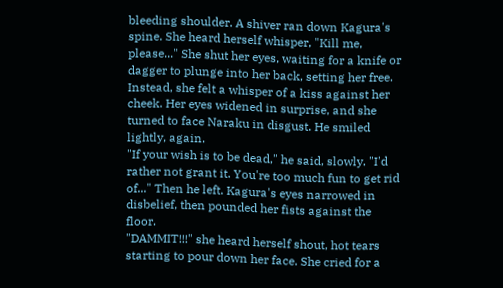bleeding shoulder. A shiver ran down Kagura's spine. She heard herself whisper, "Kill me, please..." She shut her eyes, waiting for a knife or dagger to plunge into her back, setting her free. Instead, she felt a whisper of a kiss against her cheek. Her eyes widened in surprise, and she turned to face Naraku in disgust. He smiled lightly, again.
"If your wish is to be dead," he said, slowly. "I'd rather not grant it. You're too much fun to get rid of..." Then he left. Kagura's eyes narrowed in disbelief, then pounded her fists against the floor.
"DAMMIT!!!" she heard herself shout, hot tears starting to pour down her face. She cried for a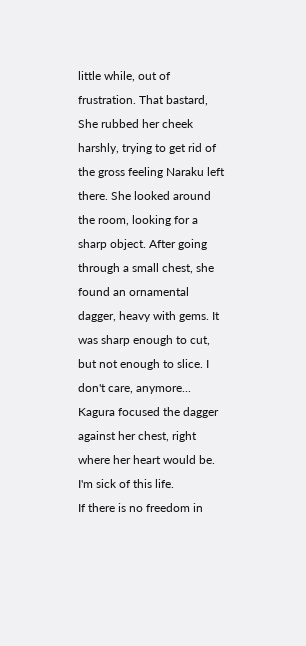little while, out of frustration. That bastard, She rubbed her cheek harshly, trying to get rid of the gross feeling Naraku left there. She looked around the room, looking for a sharp object. After going through a small chest, she found an ornamental dagger, heavy with gems. It was sharp enough to cut, but not enough to slice. I don't care, anymore... Kagura focused the dagger against her chest, right where her heart would be.
I'm sick of this life.
If there is no freedom in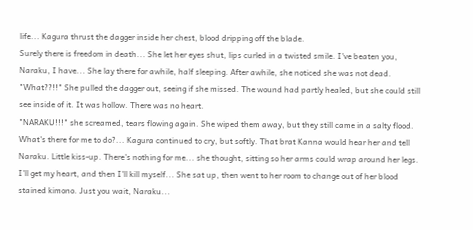life... Kagura thrust the dagger inside her chest, blood dripping off the blade.
Surely there is freedom in death... She let her eyes shut, lips curled in a twisted smile. I've beaten you, Naraku, I have... She lay there for awhile, half sleeping. After awhile, she noticed she was not dead.
"What??!!" She pulled the dagger out, seeing if she missed. The wound had partly healed, but she could still see inside of it. It was hollow. There was no heart.
"NARAKU!!!" she screamed, tears flowing again. She wiped them away, but they still came in a salty flood. What's there for me to do?... Kagura continued to cry, but softly. That brat Kanna would hear her and tell Naraku. Little kiss-up. There's nothing for me... she thought, sitting so her arms could wrap around her legs. I'll get my heart, and then I'll kill myself... She sat up, then went to her room to change out of her blood stained kimono. Just you wait, Naraku...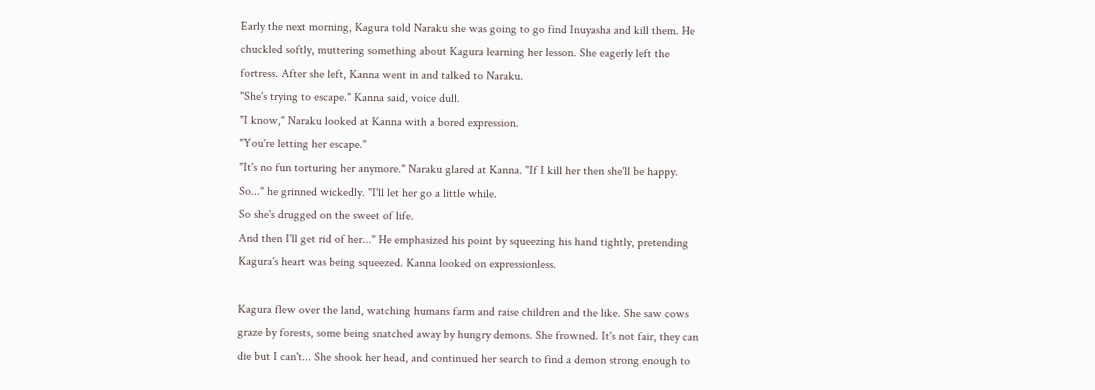Early the next morning, Kagura told Naraku she was going to go find Inuyasha and kill them. He chuckled softly, muttering something about Kagura learning her lesson. She eagerly left the fortress. After she left, Kanna went in and talked to Naraku.
"She's trying to escape." Kanna said, voice dull.
"I know," Naraku looked at Kanna with a bored expression.
"You're letting her escape."
"It's no fun torturing her anymore." Naraku glared at Kanna. "If I kill her then she'll be happy. So..." he grinned wickedly. "I'll let her go a little while.
So she's drugged on the sweet of life.
And then I'll get rid of her..." He emphasized his point by squeezing his hand tightly, pretending Kagura's heart was being squeezed. Kanna looked on expressionless.

Kagura flew over the land, watching humans farm and raise children and the like. She saw cows graze by forests, some being snatched away by hungry demons. She frowned. It's not fair, they can die but I can't... She shook her head, and continued her search to find a demon strong enough to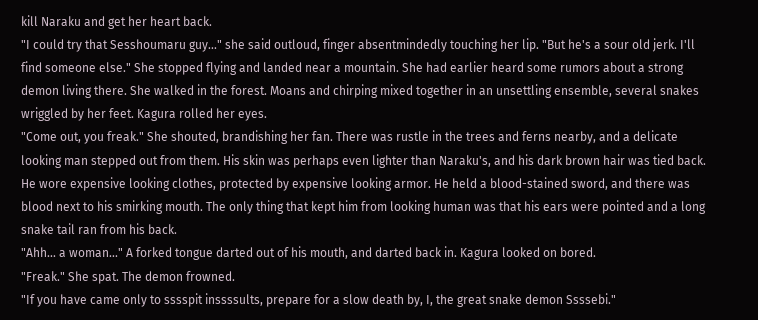kill Naraku and get her heart back.
"I could try that Sesshoumaru guy..." she said outloud, finger absentmindedly touching her lip. "But he's a sour old jerk. I'll find someone else." She stopped flying and landed near a mountain. She had earlier heard some rumors about a strong demon living there. She walked in the forest. Moans and chirping mixed together in an unsettling ensemble, several snakes wriggled by her feet. Kagura rolled her eyes.
"Come out, you freak." She shouted, brandishing her fan. There was rustle in the trees and ferns nearby, and a delicate looking man stepped out from them. His skin was perhaps even lighter than Naraku's, and his dark brown hair was tied back. He wore expensive looking clothes, protected by expensive looking armor. He held a blood-stained sword, and there was blood next to his smirking mouth. The only thing that kept him from looking human was that his ears were pointed and a long snake tail ran from his back.
"Ahh... a woman..." A forked tongue darted out of his mouth, and darted back in. Kagura looked on bored.
"Freak." She spat. The demon frowned.
"If you have came only to sssspit inssssults, prepare for a slow death by, I, the great snake demon Ssssebi."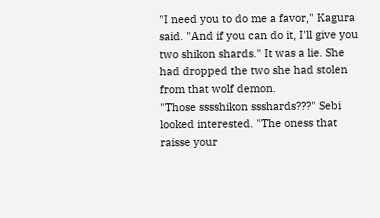"I need you to do me a favor," Kagura said. "And if you can do it, I'll give you two shikon shards." It was a lie. She had dropped the two she had stolen from that wolf demon.
"Those sssshikon ssshards???" Sebi looked interested. "The oness that raisse your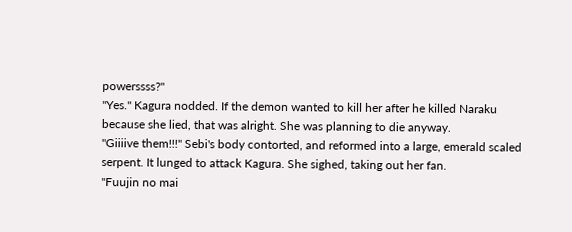powerssss?"
"Yes." Kagura nodded. If the demon wanted to kill her after he killed Naraku because she lied, that was alright. She was planning to die anyway.
"Giiiive them!!!" Sebi's body contorted, and reformed into a large, emerald scaled serpent. It lunged to attack Kagura. She sighed, taking out her fan.
"Fuujin no mai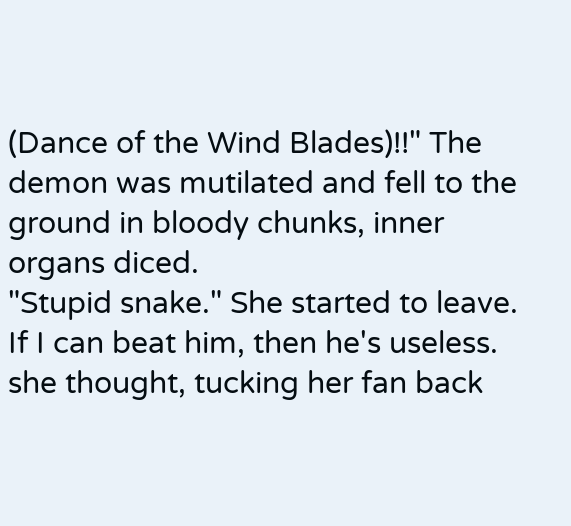(Dance of the Wind Blades)!!" The demon was mutilated and fell to the ground in bloody chunks, inner organs diced.
"Stupid snake." She started to leave. If I can beat him, then he's useless. she thought, tucking her fan back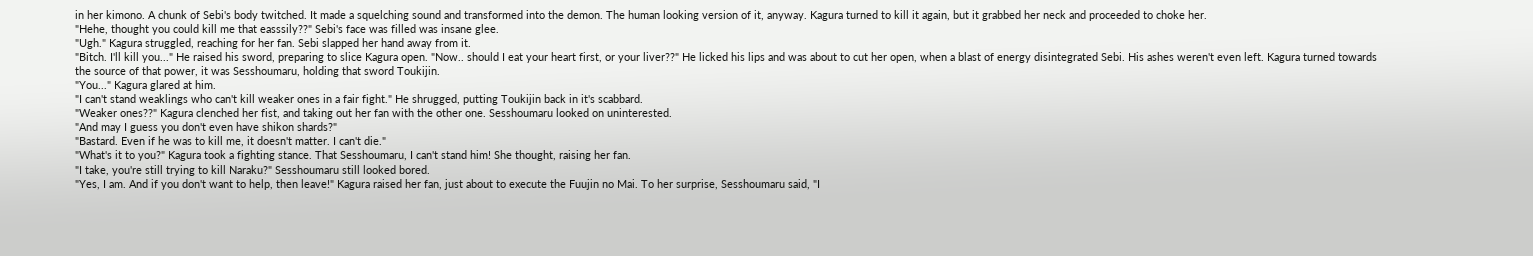in her kimono. A chunk of Sebi's body twitched. It made a squelching sound and transformed into the demon. The human looking version of it, anyway. Kagura turned to kill it again, but it grabbed her neck and proceeded to choke her.
"Hehe, thought you could kill me that easssily??" Sebi's face was filled was insane glee.
"Ugh." Kagura struggled, reaching for her fan. Sebi slapped her hand away from it.
"Bitch. I'll kill you..." He raised his sword, preparing to slice Kagura open. "Now.. should I eat your heart first, or your liver??" He licked his lips and was about to cut her open, when a blast of energy disintegrated Sebi. His ashes weren't even left. Kagura turned towards the source of that power, it was Sesshoumaru, holding that sword Toukijin.
"You..." Kagura glared at him.
"I can't stand weaklings who can't kill weaker ones in a fair fight." He shrugged, putting Toukijin back in it's scabbard.
"Weaker ones??" Kagura clenched her fist, and taking out her fan with the other one. Sesshoumaru looked on uninterested.
"And may I guess you don't even have shikon shards?"
"Bastard. Even if he was to kill me, it doesn't matter. I can't die."
"What's it to you?" Kagura took a fighting stance. That Sesshoumaru, I can't stand him! She thought, raising her fan.
"I take, you're still trying to kill Naraku?" Sesshoumaru still looked bored.
"Yes, I am. And if you don't want to help, then leave!" Kagura raised her fan, just about to execute the Fuujin no Mai. To her surprise, Sesshoumaru said, "I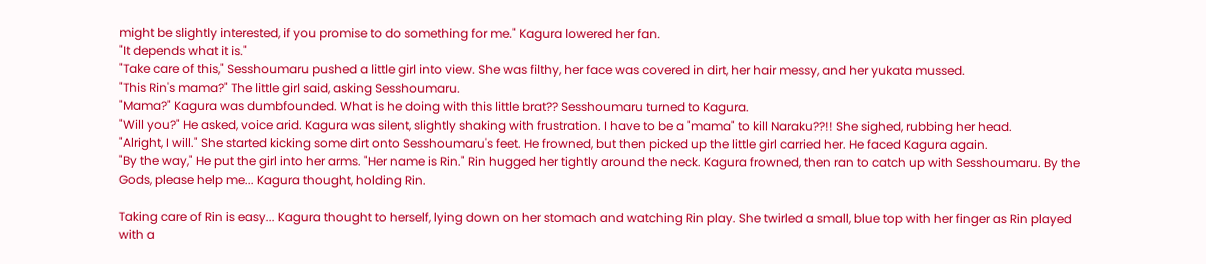might be slightly interested, if you promise to do something for me." Kagura lowered her fan.
"It depends what it is."
"Take care of this," Sesshoumaru pushed a little girl into view. She was filthy, her face was covered in dirt, her hair messy, and her yukata mussed.
"This Rin's mama?" The little girl said, asking Sesshoumaru.
"Mama?" Kagura was dumbfounded. What is he doing with this little brat?? Sesshoumaru turned to Kagura.
"Will you?" He asked, voice arid. Kagura was silent, slightly shaking with frustration. I have to be a "mama" to kill Naraku??!! She sighed, rubbing her head.
"Alright, I will." She started kicking some dirt onto Sesshoumaru's feet. He frowned, but then picked up the little girl carried her. He faced Kagura again.
"By the way," He put the girl into her arms. "Her name is Rin." Rin hugged her tightly around the neck. Kagura frowned, then ran to catch up with Sesshoumaru. By the Gods, please help me... Kagura thought, holding Rin.

Taking care of Rin is easy... Kagura thought to herself, lying down on her stomach and watching Rin play. She twirled a small, blue top with her finger as Rin played with a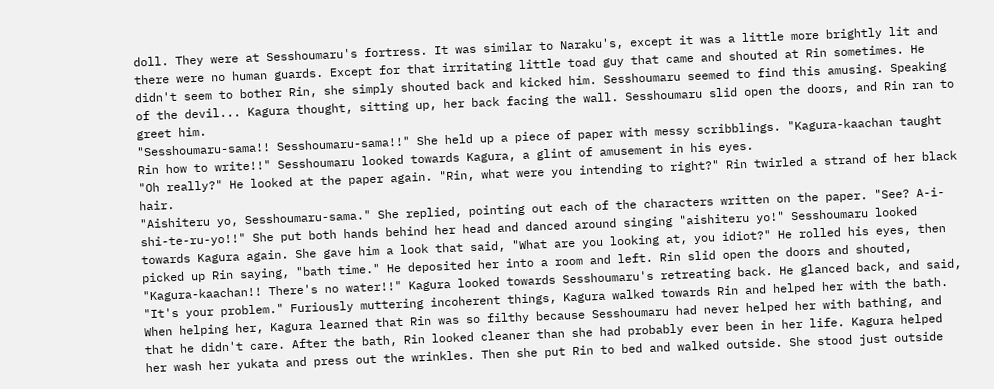doll. They were at Sesshoumaru's fortress. It was similar to Naraku's, except it was a little more brightly lit and there were no human guards. Except for that irritating little toad guy that came and shouted at Rin sometimes. He didn't seem to bother Rin, she simply shouted back and kicked him. Sesshoumaru seemed to find this amusing. Speaking of the devil... Kagura thought, sitting up, her back facing the wall. Sesshoumaru slid open the doors, and Rin ran to greet him.
"Sesshoumaru-sama!! Sesshoumaru-sama!!" She held up a piece of paper with messy scribblings. "Kagura-kaachan taught Rin how to write!!" Sesshoumaru looked towards Kagura, a glint of amusement in his eyes.
"Oh really?" He looked at the paper again. "Rin, what were you intending to right?" Rin twirled a strand of her black hair.
"Aishiteru yo, Sesshoumaru-sama." She replied, pointing out each of the characters written on the paper. "See? A-i-shi-te-ru-yo!!" She put both hands behind her head and danced around singing "aishiteru yo!" Sesshoumaru looked towards Kagura again. She gave him a look that said, "What are you looking at, you idiot?" He rolled his eyes, then picked up Rin saying, "bath time." He deposited her into a room and left. Rin slid open the doors and shouted, "Kagura-kaachan!! There's no water!!" Kagura looked towards Sesshoumaru's retreating back. He glanced back, and said, "It's your problem." Furiously muttering incoherent things, Kagura walked towards Rin and helped her with the bath. When helping her, Kagura learned that Rin was so filthy because Sesshoumaru had never helped her with bathing, and that he didn't care. After the bath, Rin looked cleaner than she had probably ever been in her life. Kagura helped her wash her yukata and press out the wrinkles. Then she put Rin to bed and walked outside. She stood just outside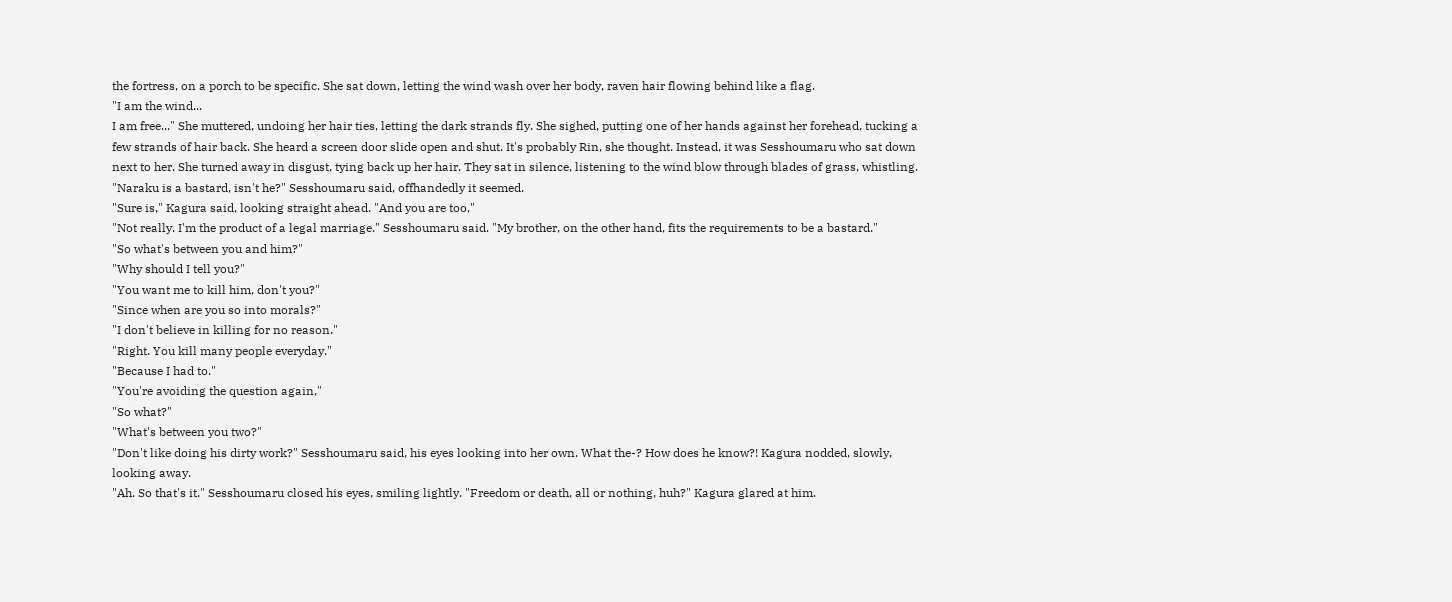the fortress, on a porch to be specific. She sat down, letting the wind wash over her body, raven hair flowing behind like a flag.
"I am the wind...
I am free..." She muttered, undoing her hair ties, letting the dark strands fly. She sighed, putting one of her hands against her forehead, tucking a few strands of hair back. She heard a screen door slide open and shut. It's probably Rin, she thought. Instead, it was Sesshoumaru who sat down next to her. She turned away in disgust, tying back up her hair. They sat in silence, listening to the wind blow through blades of grass, whistling.
"Naraku is a bastard, isn't he?" Sesshoumaru said, offhandedly it seemed.
"Sure is," Kagura said, looking straight ahead. "And you are too,"
"Not really. I'm the product of a legal marriage." Sesshoumaru said. "My brother, on the other hand, fits the requirements to be a bastard."
"So what's between you and him?"
"Why should I tell you?"
"You want me to kill him, don't you?"
"Since when are you so into morals?"
"I don't believe in killing for no reason."
"Right. You kill many people everyday."
"Because I had to."
"You're avoiding the question again,"
"So what?"
"What's between you two?"
"Don't like doing his dirty work?" Sesshoumaru said, his eyes looking into her own. What the-? How does he know?! Kagura nodded, slowly, looking away.
"Ah. So that's it." Sesshoumaru closed his eyes, smiling lightly. "Freedom or death, all or nothing, huh?" Kagura glared at him.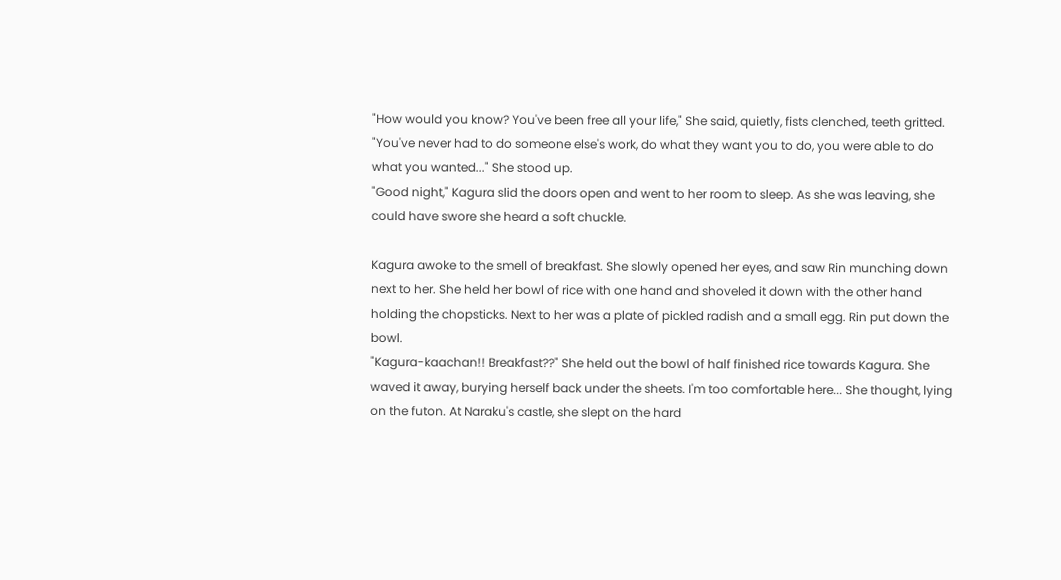"How would you know? You've been free all your life," She said, quietly, fists clenched, teeth gritted. "You've never had to do someone else's work, do what they want you to do, you were able to do what you wanted..." She stood up.
"Good night," Kagura slid the doors open and went to her room to sleep. As she was leaving, she could have swore she heard a soft chuckle.

Kagura awoke to the smell of breakfast. She slowly opened her eyes, and saw Rin munching down next to her. She held her bowl of rice with one hand and shoveled it down with the other hand holding the chopsticks. Next to her was a plate of pickled radish and a small egg. Rin put down the bowl.
"Kagura-kaachan!! Breakfast??" She held out the bowl of half finished rice towards Kagura. She waved it away, burying herself back under the sheets. I'm too comfortable here... She thought, lying on the futon. At Naraku's castle, she slept on the hard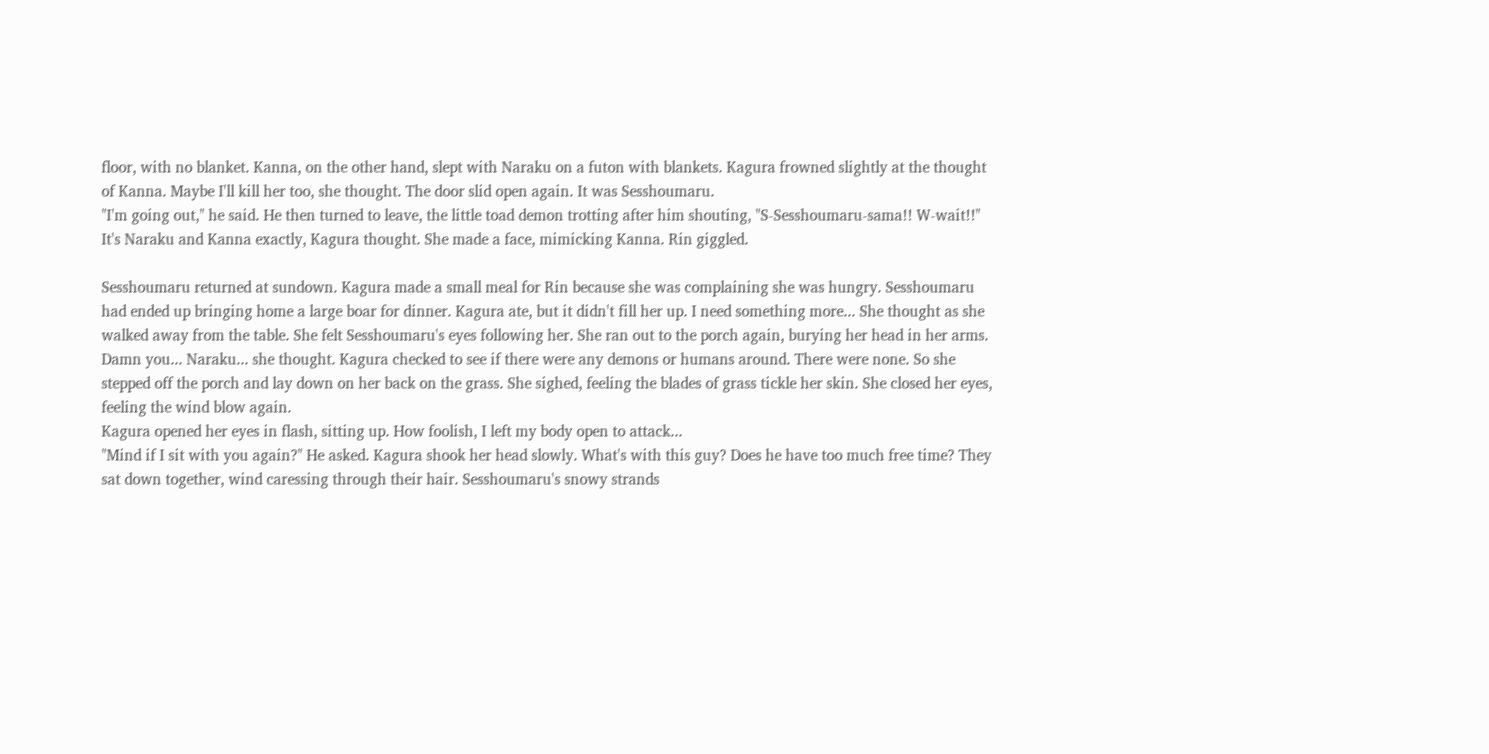floor, with no blanket. Kanna, on the other hand, slept with Naraku on a futon with blankets. Kagura frowned slightly at the thought of Kanna. Maybe I'll kill her too, she thought. The door slid open again. It was Sesshoumaru.
"I'm going out," he said. He then turned to leave, the little toad demon trotting after him shouting, "S-Sesshoumaru-sama!! W-wait!!" It's Naraku and Kanna exactly, Kagura thought. She made a face, mimicking Kanna. Rin giggled.

Sesshoumaru returned at sundown. Kagura made a small meal for Rin because she was complaining she was hungry. Sesshoumaru had ended up bringing home a large boar for dinner. Kagura ate, but it didn't fill her up. I need something more... She thought as she walked away from the table. She felt Sesshoumaru's eyes following her. She ran out to the porch again, burying her head in her arms. Damn you... Naraku... she thought. Kagura checked to see if there were any demons or humans around. There were none. So she stepped off the porch and lay down on her back on the grass. She sighed, feeling the blades of grass tickle her skin. She closed her eyes, feeling the wind blow again.
Kagura opened her eyes in flash, sitting up. How foolish, I left my body open to attack...
"Mind if I sit with you again?" He asked. Kagura shook her head slowly. What's with this guy? Does he have too much free time? They sat down together, wind caressing through their hair. Sesshoumaru's snowy strands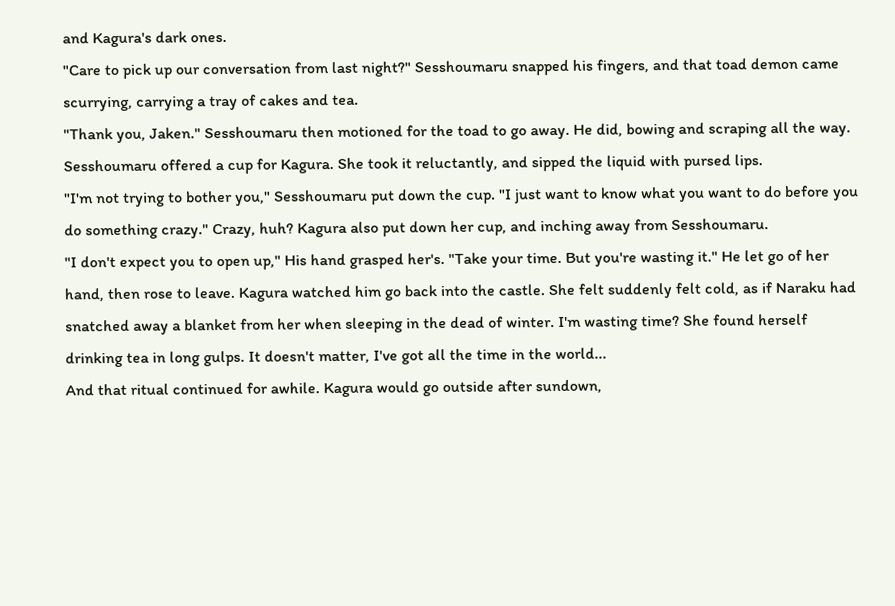and Kagura's dark ones.
"Care to pick up our conversation from last night?" Sesshoumaru snapped his fingers, and that toad demon came scurrying, carrying a tray of cakes and tea.
"Thank you, Jaken." Sesshoumaru then motioned for the toad to go away. He did, bowing and scraping all the way. Sesshoumaru offered a cup for Kagura. She took it reluctantly, and sipped the liquid with pursed lips.
"I'm not trying to bother you," Sesshoumaru put down the cup. "I just want to know what you want to do before you do something crazy." Crazy, huh? Kagura also put down her cup, and inching away from Sesshoumaru.
"I don't expect you to open up," His hand grasped her's. "Take your time. But you're wasting it." He let go of her hand, then rose to leave. Kagura watched him go back into the castle. She felt suddenly felt cold, as if Naraku had snatched away a blanket from her when sleeping in the dead of winter. I'm wasting time? She found herself drinking tea in long gulps. It doesn't matter, I've got all the time in the world...
And that ritual continued for awhile. Kagura would go outside after sundown,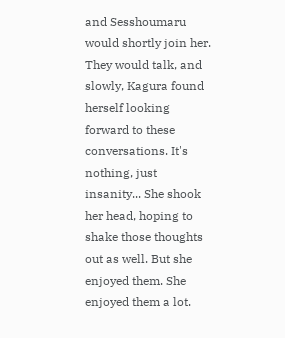and Sesshoumaru would shortly join her. They would talk, and slowly, Kagura found herself looking forward to these conversations. It's nothing, just insanity... She shook her head, hoping to shake those thoughts out as well. But she enjoyed them. She enjoyed them a lot.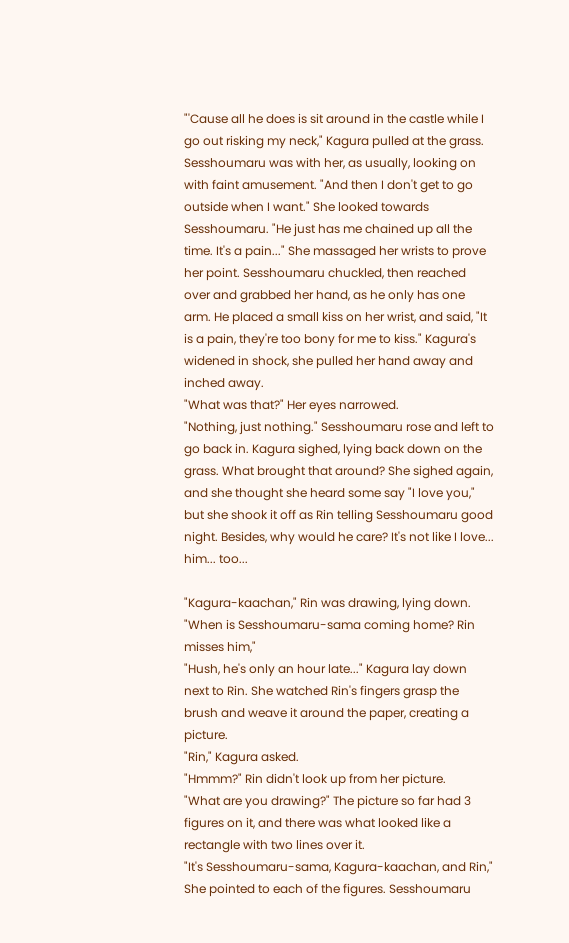"'Cause all he does is sit around in the castle while I go out risking my neck," Kagura pulled at the grass. Sesshoumaru was with her, as usually, looking on with faint amusement. "And then I don't get to go outside when I want." She looked towards Sesshoumaru. "He just has me chained up all the time. It's a pain..." She massaged her wrists to prove her point. Sesshoumaru chuckled, then reached over and grabbed her hand, as he only has one arm. He placed a small kiss on her wrist, and said, "It is a pain, they're too bony for me to kiss." Kagura's widened in shock, she pulled her hand away and inched away.
"What was that?" Her eyes narrowed.
"Nothing, just nothing." Sesshoumaru rose and left to go back in. Kagura sighed, lying back down on the grass. What brought that around? She sighed again, and she thought she heard some say "I love you," but she shook it off as Rin telling Sesshoumaru good night. Besides, why would he care? It's not like I love... him... too...

"Kagura-kaachan," Rin was drawing, lying down. "When is Sesshoumaru-sama coming home? Rin misses him,"
"Hush, he's only an hour late..." Kagura lay down next to Rin. She watched Rin's fingers grasp the brush and weave it around the paper, creating a picture.
"Rin," Kagura asked.
"Hmmm?" Rin didn't look up from her picture.
"What are you drawing?" The picture so far had 3 figures on it, and there was what looked like a rectangle with two lines over it.
"It's Sesshoumaru-sama, Kagura-kaachan, and Rin," She pointed to each of the figures. Sesshoumaru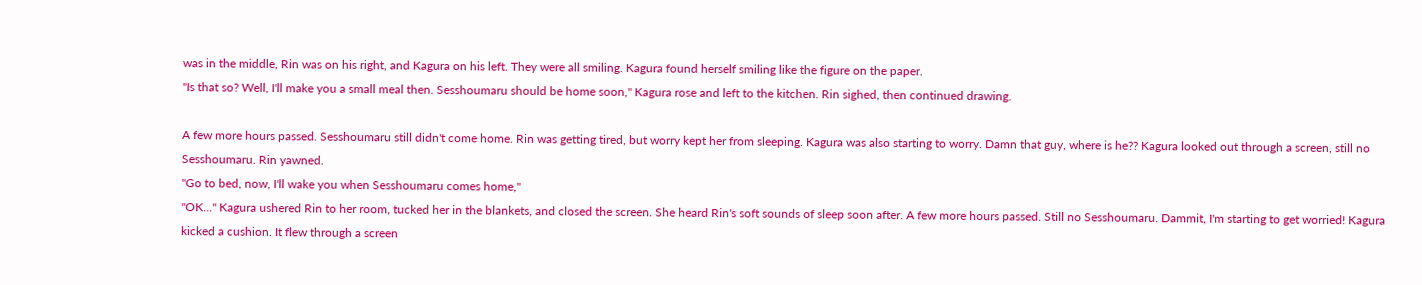was in the middle, Rin was on his right, and Kagura on his left. They were all smiling. Kagura found herself smiling like the figure on the paper.
"Is that so? Well, I'll make you a small meal then. Sesshoumaru should be home soon," Kagura rose and left to the kitchen. Rin sighed, then continued drawing.

A few more hours passed. Sesshoumaru still didn't come home. Rin was getting tired, but worry kept her from sleeping. Kagura was also starting to worry. Damn that guy, where is he?? Kagura looked out through a screen, still no Sesshoumaru. Rin yawned.
"Go to bed, now, I'll wake you when Sesshoumaru comes home,"
"OK..." Kagura ushered Rin to her room, tucked her in the blankets, and closed the screen. She heard Rin's soft sounds of sleep soon after. A few more hours passed. Still no Sesshoumaru. Dammit, I'm starting to get worried! Kagura kicked a cushion. It flew through a screen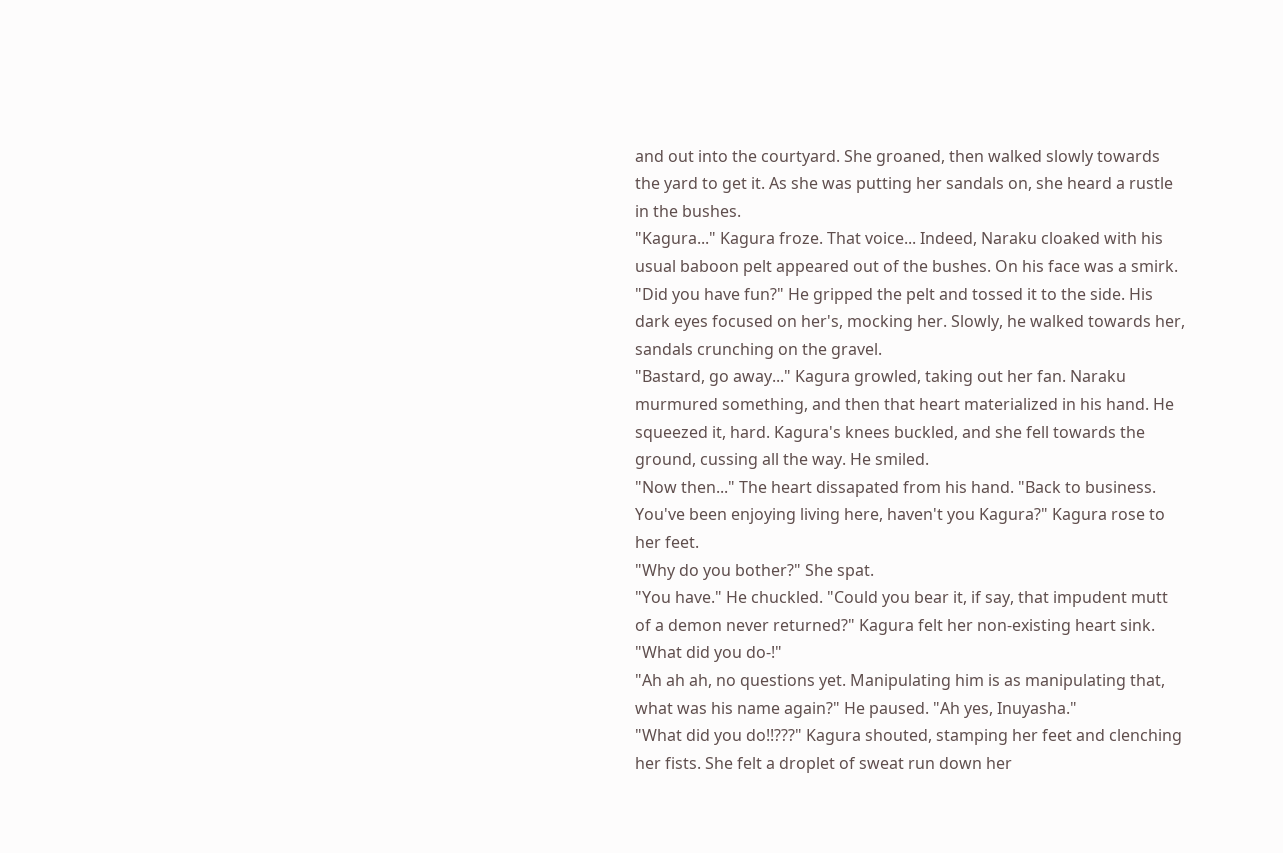and out into the courtyard. She groaned, then walked slowly towards the yard to get it. As she was putting her sandals on, she heard a rustle in the bushes.
"Kagura..." Kagura froze. That voice... Indeed, Naraku cloaked with his usual baboon pelt appeared out of the bushes. On his face was a smirk.
"Did you have fun?" He gripped the pelt and tossed it to the side. His dark eyes focused on her's, mocking her. Slowly, he walked towards her, sandals crunching on the gravel.
"Bastard, go away..." Kagura growled, taking out her fan. Naraku murmured something, and then that heart materialized in his hand. He squeezed it, hard. Kagura's knees buckled, and she fell towards the ground, cussing all the way. He smiled.
"Now then..." The heart dissapated from his hand. "Back to business. You've been enjoying living here, haven't you Kagura?" Kagura rose to her feet.
"Why do you bother?" She spat.
"You have." He chuckled. "Could you bear it, if say, that impudent mutt of a demon never returned?" Kagura felt her non-existing heart sink.
"What did you do-!"
"Ah ah ah, no questions yet. Manipulating him is as manipulating that, what was his name again?" He paused. "Ah yes, Inuyasha."
"What did you do!!???" Kagura shouted, stamping her feet and clenching her fists. She felt a droplet of sweat run down her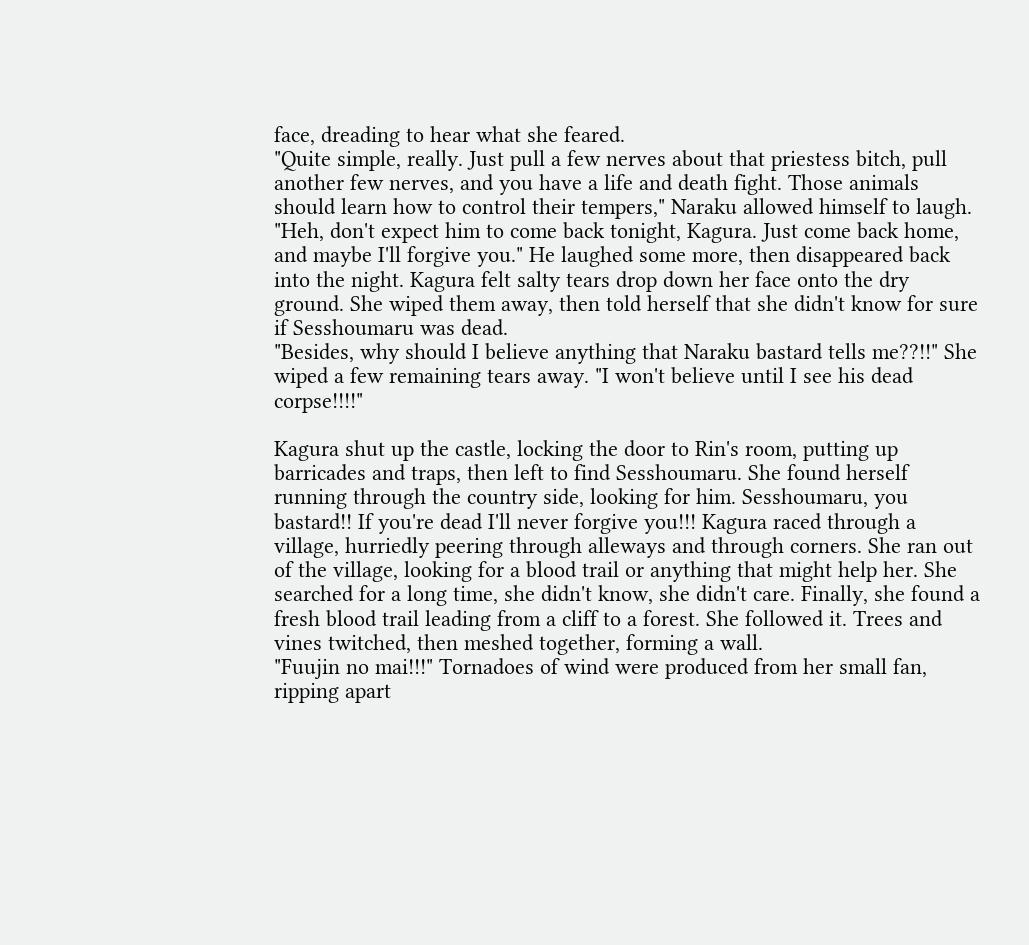face, dreading to hear what she feared.
"Quite simple, really. Just pull a few nerves about that priestess bitch, pull another few nerves, and you have a life and death fight. Those animals should learn how to control their tempers," Naraku allowed himself to laugh. "Heh, don't expect him to come back tonight, Kagura. Just come back home, and maybe I'll forgive you." He laughed some more, then disappeared back into the night. Kagura felt salty tears drop down her face onto the dry ground. She wiped them away, then told herself that she didn't know for sure if Sesshoumaru was dead.
"Besides, why should I believe anything that Naraku bastard tells me??!!" She wiped a few remaining tears away. "I won't believe until I see his dead corpse!!!!"

Kagura shut up the castle, locking the door to Rin's room, putting up barricades and traps, then left to find Sesshoumaru. She found herself running through the country side, looking for him. Sesshoumaru, you bastard!! If you're dead I'll never forgive you!!! Kagura raced through a village, hurriedly peering through alleways and through corners. She ran out of the village, looking for a blood trail or anything that might help her. She searched for a long time, she didn't know, she didn't care. Finally, she found a fresh blood trail leading from a cliff to a forest. She followed it. Trees and vines twitched, then meshed together, forming a wall.
"Fuujin no mai!!!" Tornadoes of wind were produced from her small fan, ripping apart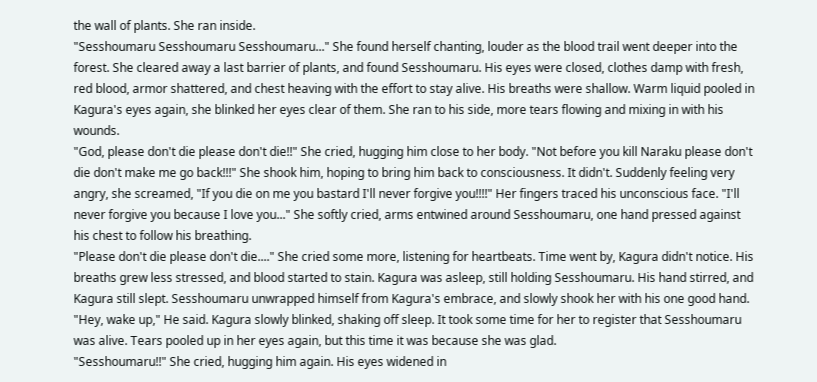the wall of plants. She ran inside.
"Sesshoumaru Sesshoumaru Sesshoumaru..." She found herself chanting, louder as the blood trail went deeper into the forest. She cleared away a last barrier of plants, and found Sesshoumaru. His eyes were closed, clothes damp with fresh, red blood, armor shattered, and chest heaving with the effort to stay alive. His breaths were shallow. Warm liquid pooled in Kagura's eyes again, she blinked her eyes clear of them. She ran to his side, more tears flowing and mixing in with his wounds.
"God, please don't die please don't die!!" She cried, hugging him close to her body. "Not before you kill Naraku please don't die don't make me go back!!!" She shook him, hoping to bring him back to consciousness. It didn't. Suddenly feeling very angry, she screamed, "If you die on me you bastard I'll never forgive you!!!!" Her fingers traced his unconscious face. "I'll never forgive you because I love you..." She softly cried, arms entwined around Sesshoumaru, one hand pressed against his chest to follow his breathing.
"Please don't die please don't die...." She cried some more, listening for heartbeats. Time went by, Kagura didn't notice. His breaths grew less stressed, and blood started to stain. Kagura was asleep, still holding Sesshoumaru. His hand stirred, and Kagura still slept. Sesshoumaru unwrapped himself from Kagura's embrace, and slowly shook her with his one good hand.
"Hey, wake up," He said. Kagura slowly blinked, shaking off sleep. It took some time for her to register that Sesshoumaru was alive. Tears pooled up in her eyes again, but this time it was because she was glad.
"Sesshoumaru!!" She cried, hugging him again. His eyes widened in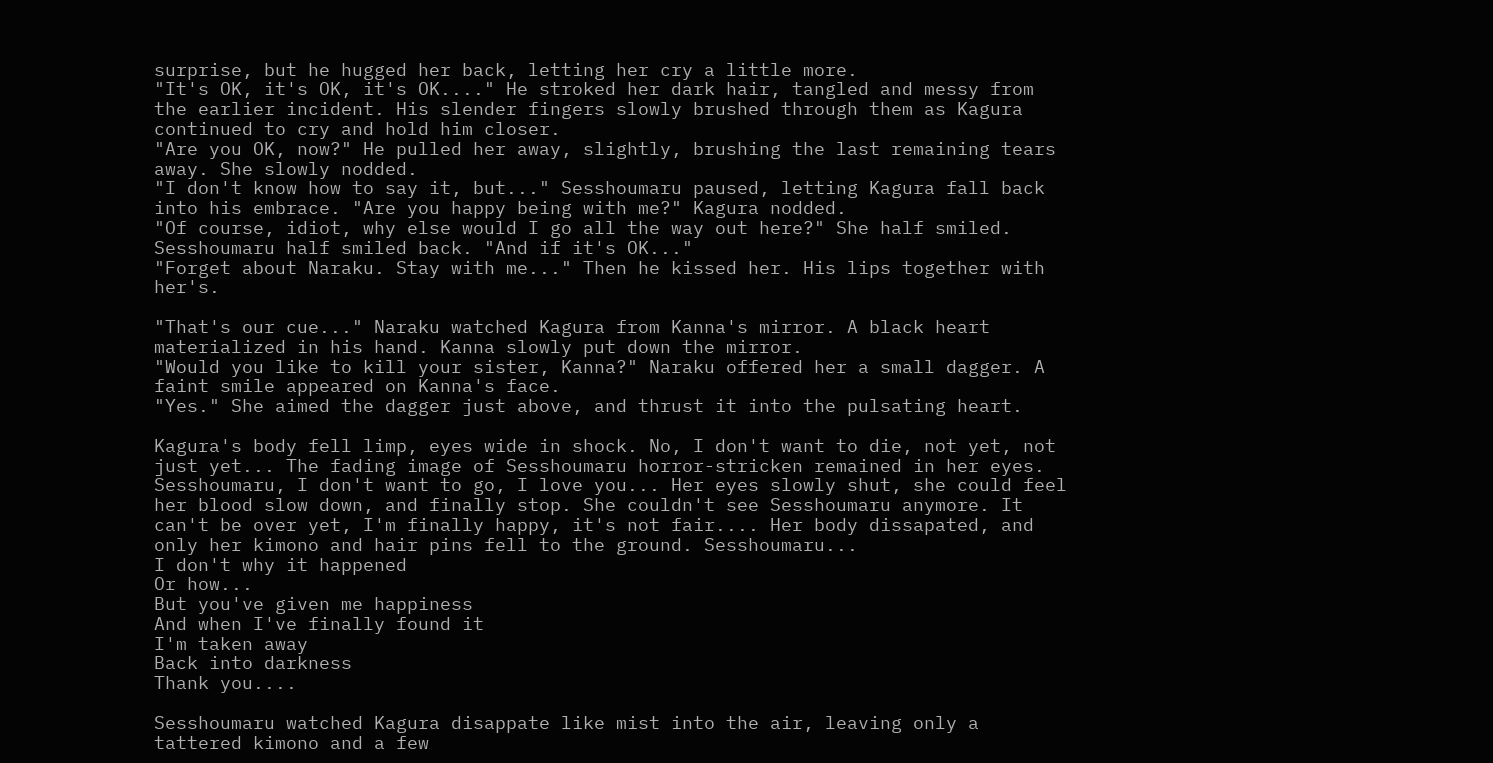surprise, but he hugged her back, letting her cry a little more.
"It's OK, it's OK, it's OK...." He stroked her dark hair, tangled and messy from the earlier incident. His slender fingers slowly brushed through them as Kagura continued to cry and hold him closer.
"Are you OK, now?" He pulled her away, slightly, brushing the last remaining tears away. She slowly nodded.
"I don't know how to say it, but..." Sesshoumaru paused, letting Kagura fall back into his embrace. "Are you happy being with me?" Kagura nodded.
"Of course, idiot, why else would I go all the way out here?" She half smiled. Sesshoumaru half smiled back. "And if it's OK..."
"Forget about Naraku. Stay with me..." Then he kissed her. His lips together with her's.

"That's our cue..." Naraku watched Kagura from Kanna's mirror. A black heart materialized in his hand. Kanna slowly put down the mirror.
"Would you like to kill your sister, Kanna?" Naraku offered her a small dagger. A faint smile appeared on Kanna's face.
"Yes." She aimed the dagger just above, and thrust it into the pulsating heart.

Kagura's body fell limp, eyes wide in shock. No, I don't want to die, not yet, not just yet... The fading image of Sesshoumaru horror-stricken remained in her eyes. Sesshoumaru, I don't want to go, I love you... Her eyes slowly shut, she could feel her blood slow down, and finally stop. She couldn't see Sesshoumaru anymore. It can't be over yet, I'm finally happy, it's not fair.... Her body dissapated, and only her kimono and hair pins fell to the ground. Sesshoumaru...
I don't why it happened
Or how...
But you've given me happiness
And when I've finally found it
I'm taken away
Back into darkness
Thank you....

Sesshoumaru watched Kagura disappate like mist into the air, leaving only a tattered kimono and a few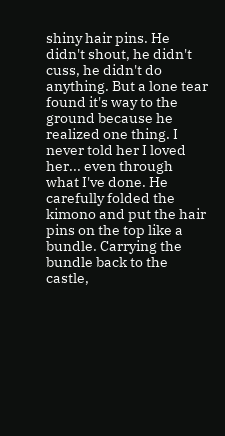shiny hair pins. He didn't shout, he didn't cuss, he didn't do anything. But a lone tear found it's way to the ground because he realized one thing. I never told her I loved her... even through what I've done. He carefully folded the kimono and put the hair pins on the top like a bundle. Carrying the bundle back to the castle,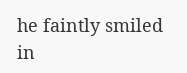he faintly smiled in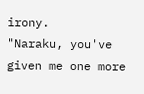irony.
"Naraku, you've given me one more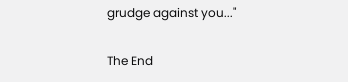grudge against you..."

The End